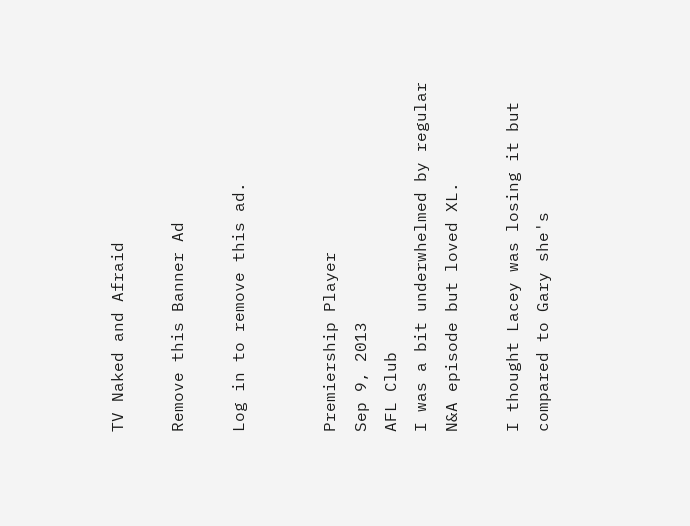TV Naked and Afraid

Remove this Banner Ad

Log in to remove this ad.


Premiership Player
Sep 9, 2013
AFL Club
I was a bit underwhelmed by regular N&A episode but loved XL.

I thought Lacey was losing it but compared to Gary she's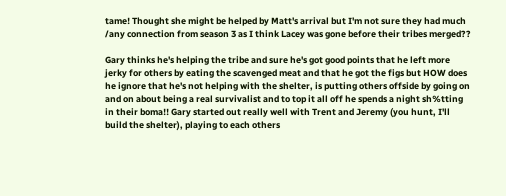tame! Thought she might be helped by Matt's arrival but I'm not sure they had much /any connection from season 3 as I think Lacey was gone before their tribes merged??

Gary thinks he's helping the tribe and sure he's got good points that he left more jerky for others by eating the scavenged meat and that he got the figs but HOW does he ignore that he's not helping with the shelter, is putting others offside by going on and on about being a real survivalist and to top it all off he spends a night sh%tting in their boma!! Gary started out really well with Trent and Jeremy (you hunt, I'll build the shelter), playing to each others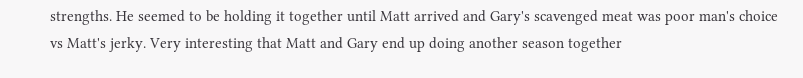strengths. He seemed to be holding it together until Matt arrived and Gary's scavenged meat was poor man's choice vs Matt's jerky. Very interesting that Matt and Gary end up doing another season together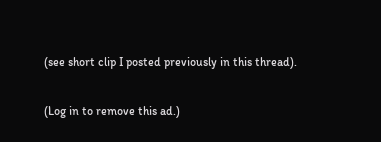(see short clip I posted previously in this thread).

(Log in to remove this ad.)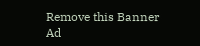Remove this Banner Ad